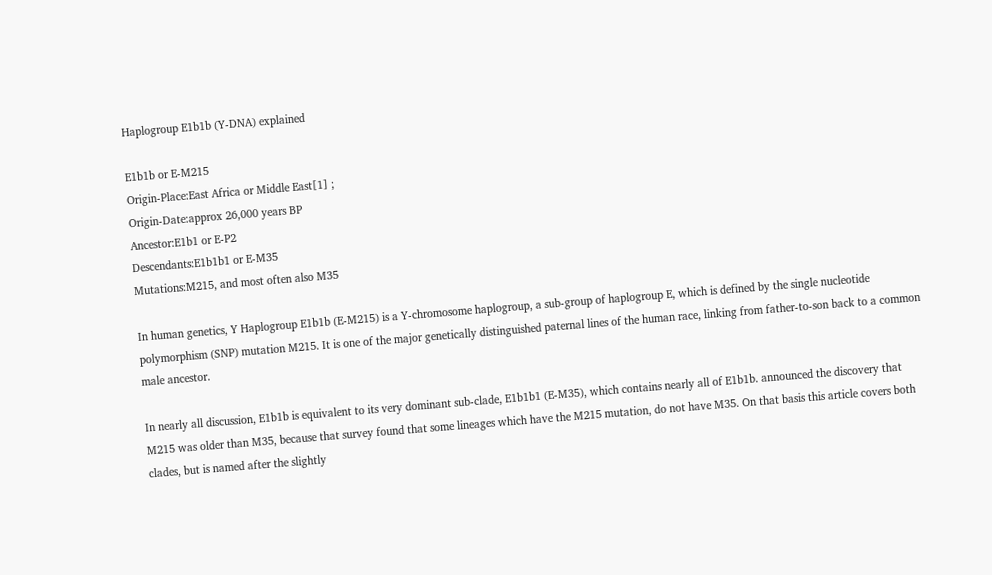Haplogroup E1b1b (Y-DNA) explained

E1b1b or E-M215
Origin-Place:East Africa or Middle East[1] ;
Origin-Date:approx 26,000 years BP
Ancestor:E1b1 or E-P2
Descendants:E1b1b1 or E-M35
Mutations:M215, and most often also M35

In human genetics, Y Haplogroup E1b1b (E-M215) is a Y-chromosome haplogroup, a sub-group of haplogroup E, which is defined by the single nucleotide polymorphism (SNP) mutation M215. It is one of the major genetically distinguished paternal lines of the human race, linking from father-to-son back to a common male ancestor.

In nearly all discussion, E1b1b is equivalent to its very dominant sub-clade, E1b1b1 (E-M35), which contains nearly all of E1b1b. announced the discovery that M215 was older than M35, because that survey found that some lineages which have the M215 mutation, do not have M35. On that basis this article covers both clades, but is named after the slightly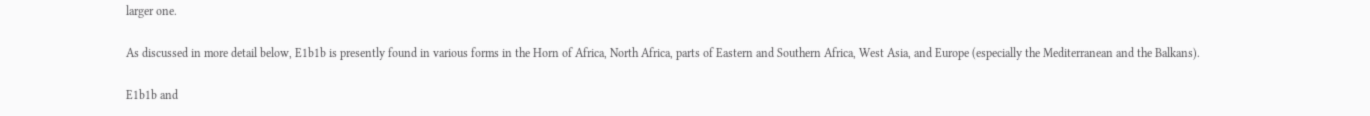larger one.

As discussed in more detail below, E1b1b is presently found in various forms in the Horn of Africa, North Africa, parts of Eastern and Southern Africa, West Asia, and Europe (especially the Mediterranean and the Balkans).

E1b1b and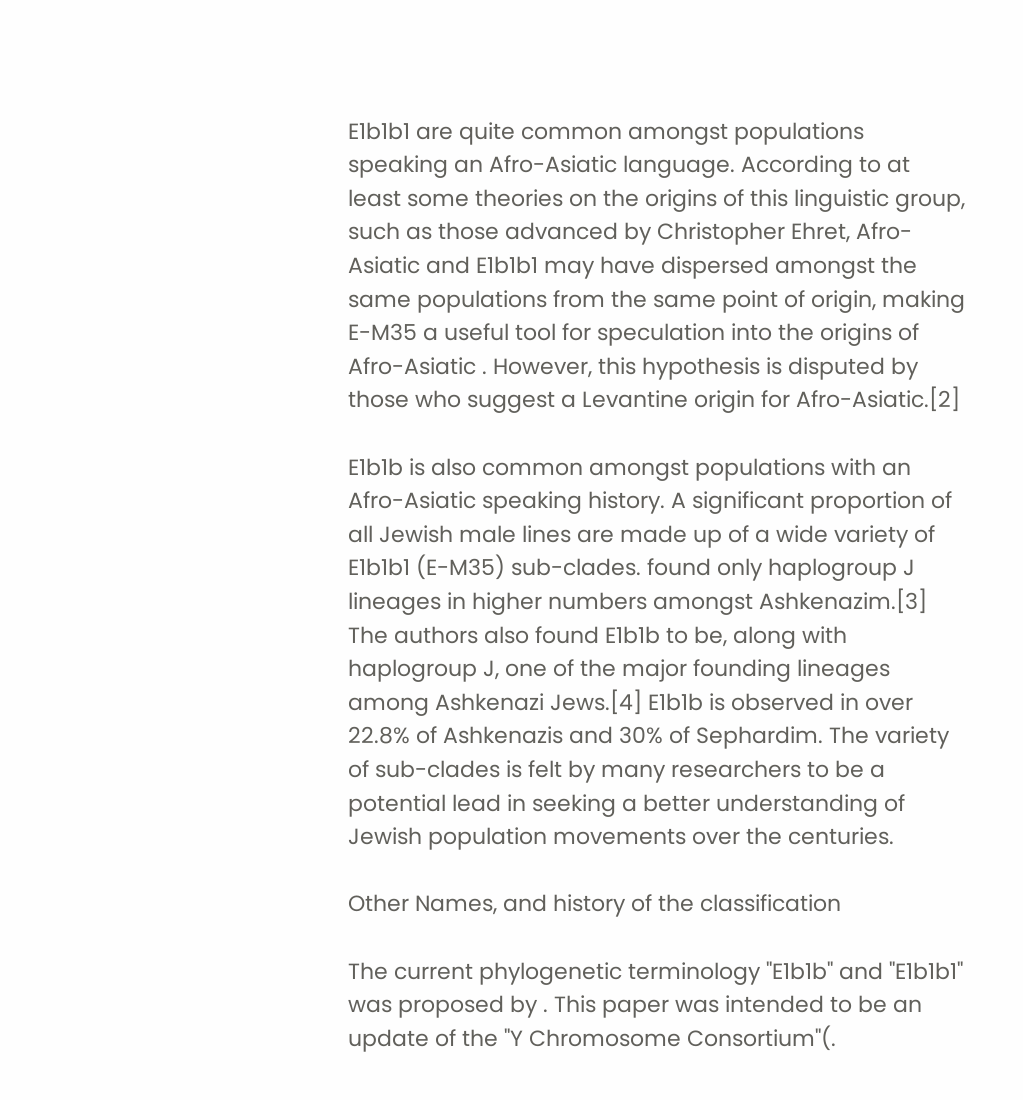E1b1b1 are quite common amongst populations speaking an Afro-Asiatic language. According to at least some theories on the origins of this linguistic group, such as those advanced by Christopher Ehret, Afro-Asiatic and E1b1b1 may have dispersed amongst the same populations from the same point of origin, making E-M35 a useful tool for speculation into the origins of Afro-Asiatic . However, this hypothesis is disputed by those who suggest a Levantine origin for Afro-Asiatic.[2]

E1b1b is also common amongst populations with an Afro-Asiatic speaking history. A significant proportion of all Jewish male lines are made up of a wide variety of E1b1b1 (E-M35) sub-clades. found only haplogroup J lineages in higher numbers amongst Ashkenazim.[3] The authors also found E1b1b to be, along with haplogroup J, one of the major founding lineages among Ashkenazi Jews.[4] E1b1b is observed in over 22.8% of Ashkenazis and 30% of Sephardim. The variety of sub-clades is felt by many researchers to be a potential lead in seeking a better understanding of Jewish population movements over the centuries.

Other Names, and history of the classification

The current phylogenetic terminology "E1b1b" and "E1b1b1" was proposed by . This paper was intended to be an update of the "Y Chromosome Consortium"(.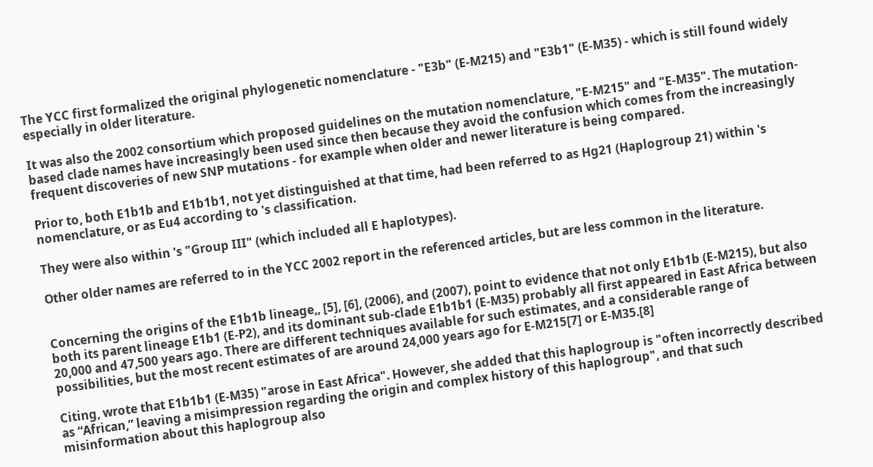The YCC first formalized the original phylogenetic nomenclature - "E3b" (E-M215) and "E3b1" (E-M35) - which is still found widely especially in older literature.

It was also the 2002 consortium which proposed guidelines on the mutation nomenclature, "E-M215" and "E-M35". The mutation-based clade names have increasingly been used since then because they avoid the confusion which comes from the increasingly frequent discoveries of new SNP mutations - for example when older and newer literature is being compared.

Prior to, both E1b1b and E1b1b1, not yet distinguished at that time, had been referred to as Hg21 (Haplogroup 21) within 's nomenclature, or as Eu4 according to 's classification.

They were also within 's "Group III" (which included all E haplotypes).

Other older names are referred to in the YCC 2002 report in the referenced articles, but are less common in the literature.


Concerning the origins of the E1b1b lineage,, [5], [6], (2006), and (2007), point to evidence that not only E1b1b (E-M215), but also both its parent lineage E1b1 (E-P2), and its dominant sub-clade E1b1b1 (E-M35) probably all first appeared in East Africa between 20,000 and 47,500 years ago. There are different techniques available for such estimates, and a considerable range of possibilities, but the most recent estimates of are around 24,000 years ago for E-M215[7] or E-M35.[8]

Citing, wrote that E1b1b1 (E-M35) "arose in East Africa". However, she added that this haplogroup is "often incorrectly described as “African,” leaving a misimpression regarding the origin and complex history of this haplogroup", and that such misinformation about this haplogroup also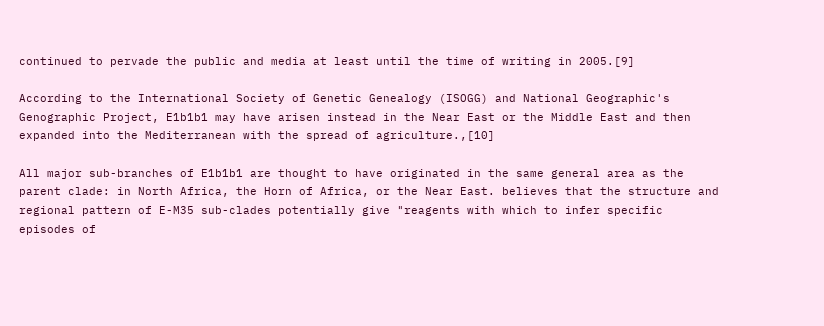continued to pervade the public and media at least until the time of writing in 2005.[9]

According to the International Society of Genetic Genealogy (ISOGG) and National Geographic's Genographic Project, E1b1b1 may have arisen instead in the Near East or the Middle East and then expanded into the Mediterranean with the spread of agriculture.,[10]

All major sub-branches of E1b1b1 are thought to have originated in the same general area as the parent clade: in North Africa, the Horn of Africa, or the Near East. believes that the structure and regional pattern of E-M35 sub-clades potentially give "reagents with which to infer specific episodes of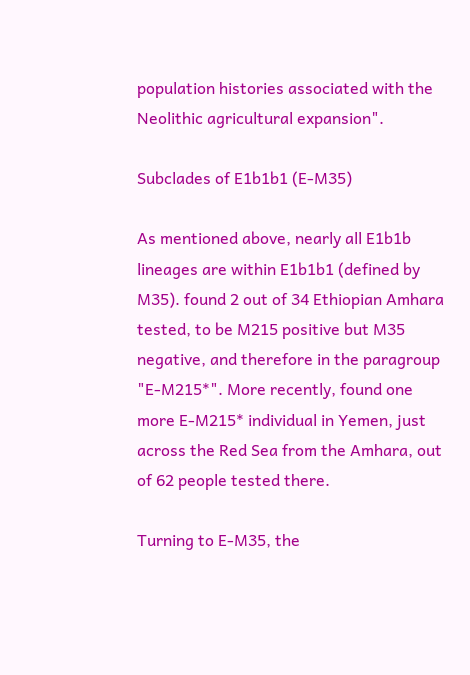population histories associated with the Neolithic agricultural expansion".

Subclades of E1b1b1 (E-M35)

As mentioned above, nearly all E1b1b lineages are within E1b1b1 (defined by M35). found 2 out of 34 Ethiopian Amhara tested, to be M215 positive but M35 negative, and therefore in the paragroup "E-M215*". More recently, found one more E-M215* individual in Yemen, just across the Red Sea from the Amhara, out of 62 people tested there.

Turning to E-M35, the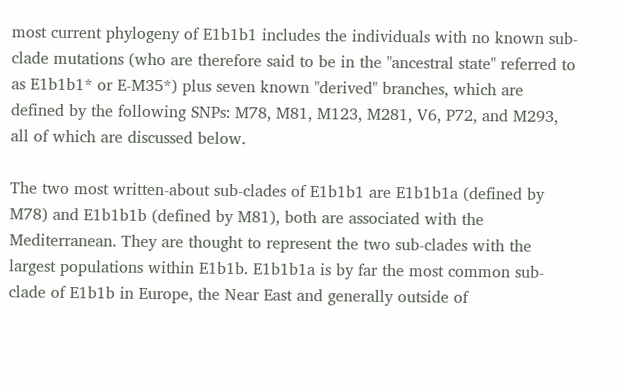most current phylogeny of E1b1b1 includes the individuals with no known sub-clade mutations (who are therefore said to be in the "ancestral state" referred to as E1b1b1* or E-M35*) plus seven known "derived" branches, which are defined by the following SNPs: M78, M81, M123, M281, V6, P72, and M293, all of which are discussed below.

The two most written-about sub-clades of E1b1b1 are E1b1b1a (defined by M78) and E1b1b1b (defined by M81), both are associated with the Mediterranean. They are thought to represent the two sub-clades with the largest populations within E1b1b. E1b1b1a is by far the most common sub-clade of E1b1b in Europe, the Near East and generally outside of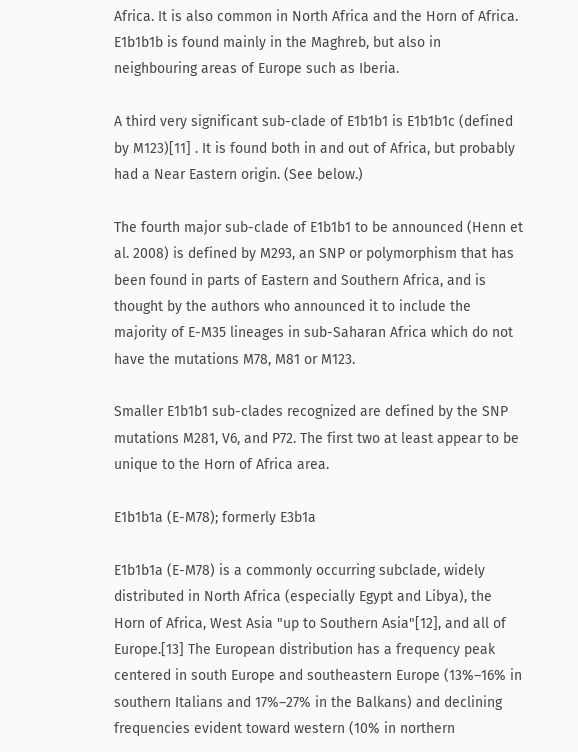Africa. It is also common in North Africa and the Horn of Africa. E1b1b1b is found mainly in the Maghreb, but also in neighbouring areas of Europe such as Iberia.

A third very significant sub-clade of E1b1b1 is E1b1b1c (defined by M123)[11] . It is found both in and out of Africa, but probably had a Near Eastern origin. (See below.)

The fourth major sub-clade of E1b1b1 to be announced (Henn et al. 2008) is defined by M293, an SNP or polymorphism that has been found in parts of Eastern and Southern Africa, and is thought by the authors who announced it to include the majority of E-M35 lineages in sub-Saharan Africa which do not have the mutations M78, M81 or M123.

Smaller E1b1b1 sub-clades recognized are defined by the SNP mutations M281, V6, and P72. The first two at least appear to be unique to the Horn of Africa area.

E1b1b1a (E-M78); formerly E3b1a

E1b1b1a (E-M78) is a commonly occurring subclade, widely distributed in North Africa (especially Egypt and Libya), the Horn of Africa, West Asia "up to Southern Asia"[12], and all of Europe.[13] The European distribution has a frequency peak centered in south Europe and southeastern Europe (13%–16% in southern Italians and 17%–27% in the Balkans) and declining frequencies evident toward western (10% in northern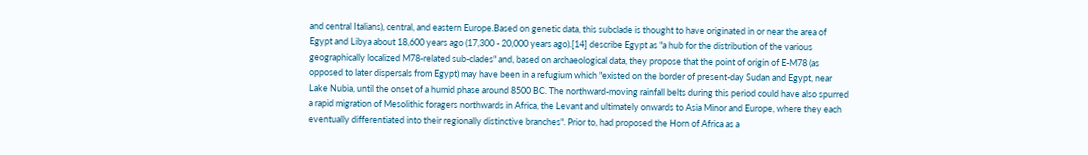and central Italians), central, and eastern Europe.Based on genetic data, this subclade is thought to have originated in or near the area of Egypt and Libya about 18,600 years ago (17,300 - 20,000 years ago).[14] describe Egypt as "a hub for the distribution of the various geographically localized M78-related sub-clades" and, based on archaeological data, they propose that the point of origin of E-M78 (as opposed to later dispersals from Egypt) may have been in a refugium which "existed on the border of present-day Sudan and Egypt, near Lake Nubia, until the onset of a humid phase around 8500 BC. The northward-moving rainfall belts during this period could have also spurred a rapid migration of Mesolithic foragers northwards in Africa, the Levant and ultimately onwards to Asia Minor and Europe, where they each eventually differentiated into their regionally distinctive branches". Prior to, had proposed the Horn of Africa as a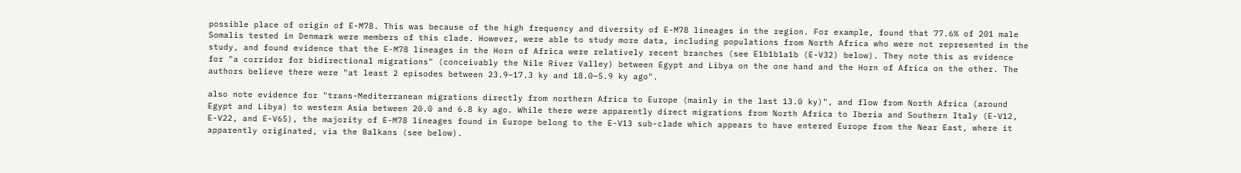possible place of origin of E-M78. This was because of the high frequency and diversity of E-M78 lineages in the region. For example, found that 77.6% of 201 male Somalis tested in Denmark were members of this clade. However, were able to study more data, including populations from North Africa who were not represented in the study, and found evidence that the E-M78 lineages in the Horn of Africa were relatively recent branches (see E1b1b1a1b (E-V32) below). They note this as evidence for "a corridor for bidirectional migrations" (conceivably the Nile River Valley) between Egypt and Libya on the one hand and the Horn of Africa on the other. The authors believe there were "at least 2 episodes between 23.9–17.3 ky and 18.0–5.9 ky ago".

also note evidence for "trans-Mediterranean migrations directly from northern Africa to Europe (mainly in the last 13.0 ky)", and flow from North Africa (around Egypt and Libya) to western Asia between 20.0 and 6.8 ky ago. While there were apparently direct migrations from North Africa to Iberia and Southern Italy (E-V12, E-V22, and E-V65), the majority of E-M78 lineages found in Europe belong to the E-V13 sub-clade which appears to have entered Europe from the Near East, where it apparently originated, via the Balkans (see below).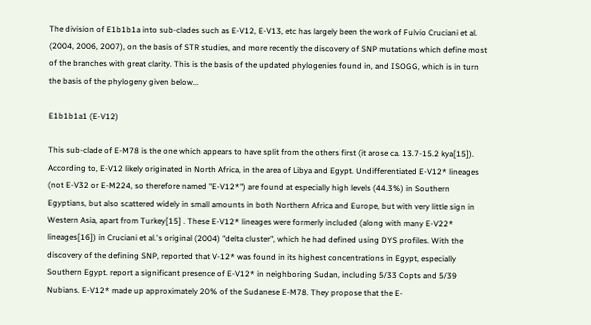The division of E1b1b1a into sub-clades such as E-V12, E-V13, etc has largely been the work of Fulvio Cruciani et al. (2004, 2006, 2007), on the basis of STR studies, and more recently the discovery of SNP mutations which define most of the branches with great clarity. This is the basis of the updated phylogenies found in, and ISOGG, which is in turn the basis of the phylogeny given below...

E1b1b1a1 (E-V12)

This sub-clade of E-M78 is the one which appears to have split from the others first (it arose ca. 13.7-15.2 kya[15]). According to, E-V12 likely originated in North Africa, in the area of Libya and Egypt. Undifferentiated E-V12* lineages (not E-V32 or E-M224, so therefore named "E-V12*") are found at especially high levels (44.3%) in Southern Egyptians, but also scattered widely in small amounts in both Northern Africa and Europe, but with very little sign in Western Asia, apart from Turkey[15] . These E-V12* lineages were formerly included (along with many E-V22* lineages[16]) in Cruciani et al.'s original (2004) "delta cluster", which he had defined using DYS profiles. With the discovery of the defining SNP, reported that V-12* was found in its highest concentrations in Egypt, especially Southern Egypt. report a significant presence of E-V12* in neighboring Sudan, including 5/33 Copts and 5/39 Nubians. E-V12* made up approximately 20% of the Sudanese E-M78. They propose that the E-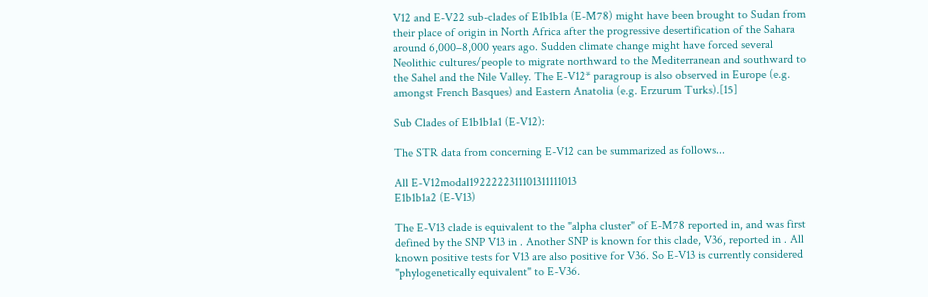V12 and E-V22 sub-clades of E1b1b1a (E-M78) might have been brought to Sudan from their place of origin in North Africa after the progressive desertification of the Sahara around 6,000–8,000 years ago. Sudden climate change might have forced several Neolithic cultures/people to migrate northward to the Mediterranean and southward to the Sahel and the Nile Valley. The E-V12* paragroup is also observed in Europe (e.g. amongst French Basques) and Eastern Anatolia (e.g. Erzurum Turks).[15]

Sub Clades of E1b1b1a1 (E-V12):

The STR data from concerning E-V12 can be summarized as follows...

All E-V12modal1922222311101311111013
E1b1b1a2 (E-V13)

The E-V13 clade is equivalent to the "alpha cluster" of E-M78 reported in, and was first defined by the SNP V13 in . Another SNP is known for this clade, V36, reported in . All known positive tests for V13 are also positive for V36. So E-V13 is currently considered "phylogenetically equivalent" to E-V36.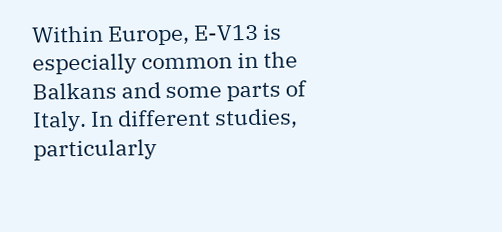Within Europe, E-V13 is especially common in the Balkans and some parts of Italy. In different studies, particularly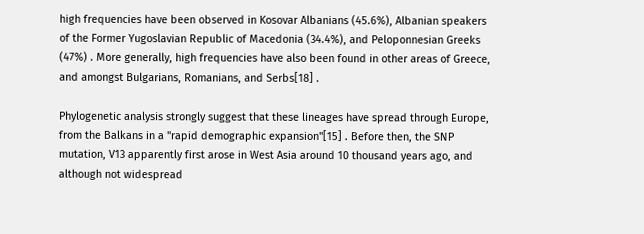high frequencies have been observed in Kosovar Albanians (45.6%), Albanian speakers of the Former Yugoslavian Republic of Macedonia (34.4%), and Peloponnesian Greeks (47%) . More generally, high frequencies have also been found in other areas of Greece, and amongst Bulgarians, Romanians, and Serbs[18] .

Phylogenetic analysis strongly suggest that these lineages have spread through Europe, from the Balkans in a "rapid demographic expansion"[15] . Before then, the SNP mutation, V13 apparently first arose in West Asia around 10 thousand years ago, and although not widespread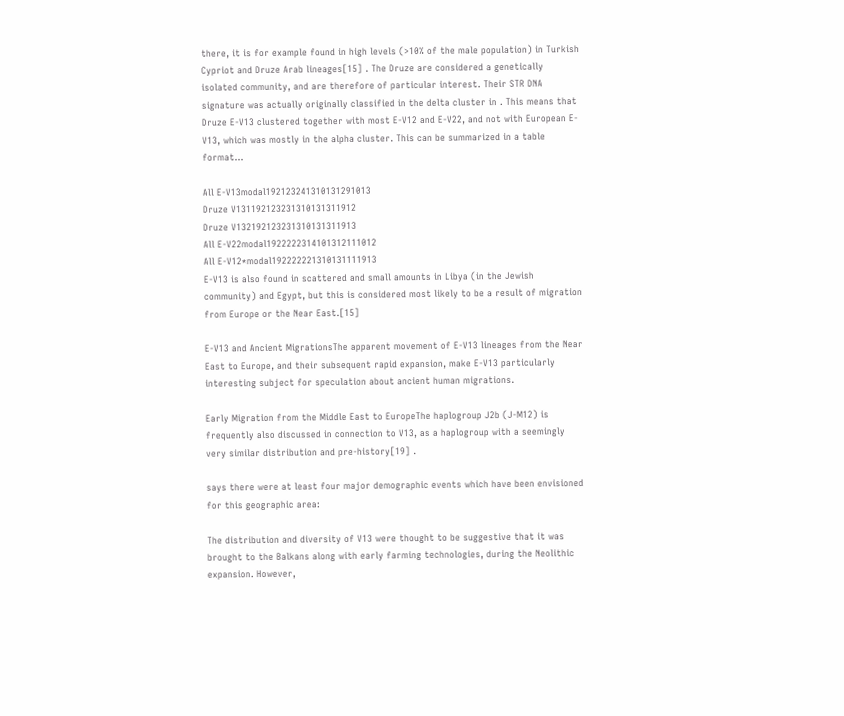there, it is for example found in high levels (>10% of the male population) in Turkish Cypriot and Druze Arab lineages[15] . The Druze are considered a genetically isolated community, and are therefore of particular interest. Their STR DNA signature was actually originally classified in the delta cluster in . This means that Druze E-V13 clustered together with most E-V12 and E-V22, and not with European E-V13, which was mostly in the alpha cluster. This can be summarized in a table format...

All E-V13modal192123241310131291013
Druze V131192123231310131311912
Druze V132192123231310131311913
All E-V22modal1922222314101312111012
All E-V12*modal192222221310131111913
E-V13 is also found in scattered and small amounts in Libya (in the Jewish community) and Egypt, but this is considered most likely to be a result of migration from Europe or the Near East.[15]

E-V13 and Ancient MigrationsThe apparent movement of E-V13 lineages from the Near East to Europe, and their subsequent rapid expansion, make E-V13 particularly interesting subject for speculation about ancient human migrations.

Early Migration from the Middle East to EuropeThe haplogroup J2b (J-M12) is frequently also discussed in connection to V13, as a haplogroup with a seemingly very similar distribution and pre-history[19] .

says there were at least four major demographic events which have been envisioned for this geographic area:

The distribution and diversity of V13 were thought to be suggestive that it was brought to the Balkans along with early farming technologies, during the Neolithic expansion. However,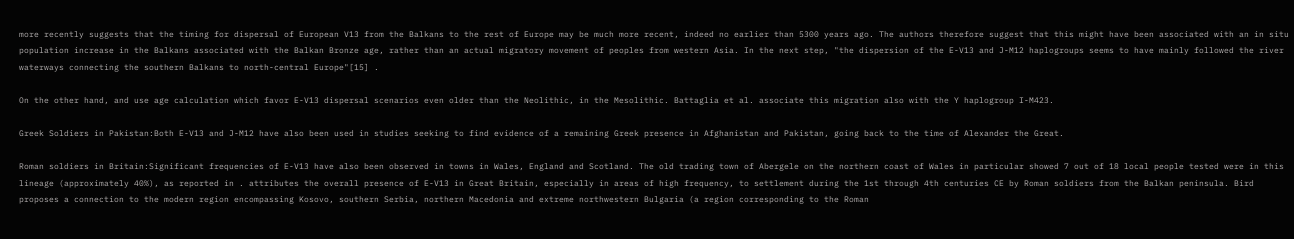more recently suggests that the timing for dispersal of European V13 from the Balkans to the rest of Europe may be much more recent, indeed no earlier than 5300 years ago. The authors therefore suggest that this might have been associated with an in situ population increase in the Balkans associated with the Balkan Bronze age, rather than an actual migratory movement of peoples from western Asia. In the next step, "the dispersion of the E-V13 and J-M12 haplogroups seems to have mainly followed the river waterways connecting the southern Balkans to north-central Europe"[15] .

On the other hand, and use age calculation which favor E-V13 dispersal scenarios even older than the Neolithic, in the Mesolithic. Battaglia et al. associate this migration also with the Y haplogroup I-M423.

Greek Soldiers in Pakistan:Both E-V13 and J-M12 have also been used in studies seeking to find evidence of a remaining Greek presence in Afghanistan and Pakistan, going back to the time of Alexander the Great.

Roman soldiers in Britain:Significant frequencies of E-V13 have also been observed in towns in Wales, England and Scotland. The old trading town of Abergele on the northern coast of Wales in particular showed 7 out of 18 local people tested were in this lineage (approximately 40%), as reported in . attributes the overall presence of E-V13 in Great Britain, especially in areas of high frequency, to settlement during the 1st through 4th centuries CE by Roman soldiers from the Balkan peninsula. Bird proposes a connection to the modern region encompassing Kosovo, southern Serbia, northern Macedonia and extreme northwestern Bulgaria (a region corresponding to the Roman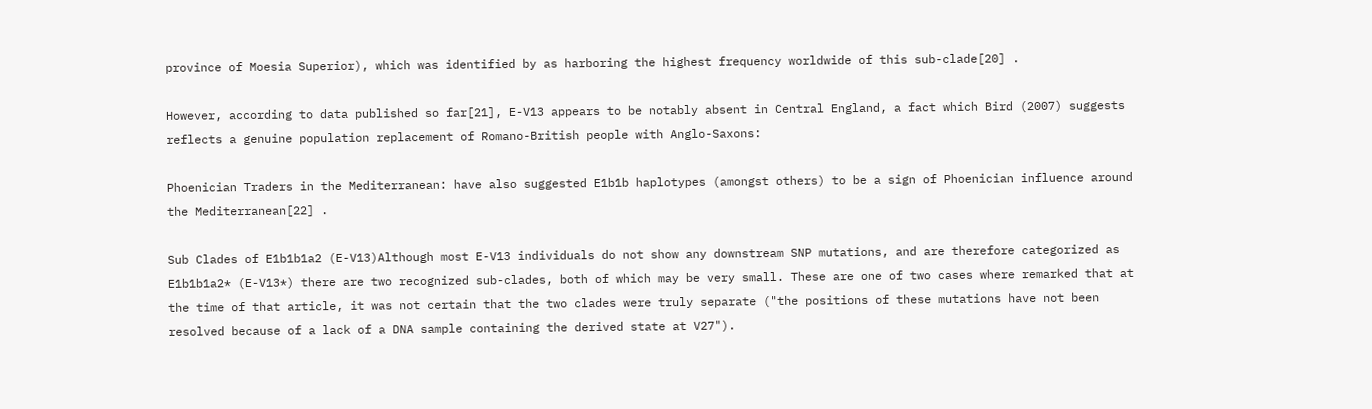province of Moesia Superior), which was identified by as harboring the highest frequency worldwide of this sub-clade[20] .

However, according to data published so far[21], E-V13 appears to be notably absent in Central England, a fact which Bird (2007) suggests reflects a genuine population replacement of Romano-British people with Anglo-Saxons:

Phoenician Traders in the Mediterranean: have also suggested E1b1b haplotypes (amongst others) to be a sign of Phoenician influence around the Mediterranean[22] .

Sub Clades of E1b1b1a2 (E-V13)Although most E-V13 individuals do not show any downstream SNP mutations, and are therefore categorized as E1b1b1a2* (E-V13*) there are two recognized sub-clades, both of which may be very small. These are one of two cases where remarked that at the time of that article, it was not certain that the two clades were truly separate ("the positions of these mutations have not been resolved because of a lack of a DNA sample containing the derived state at V27").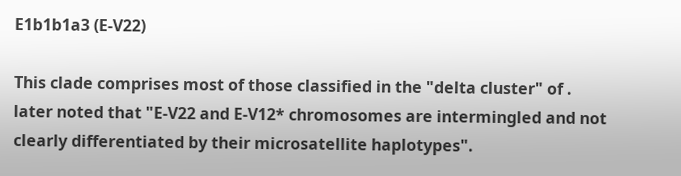E1b1b1a3 (E-V22)

This clade comprises most of those classified in the "delta cluster" of . later noted that "E-V22 and E-V12* chromosomes are intermingled and not clearly differentiated by their microsatellite haplotypes".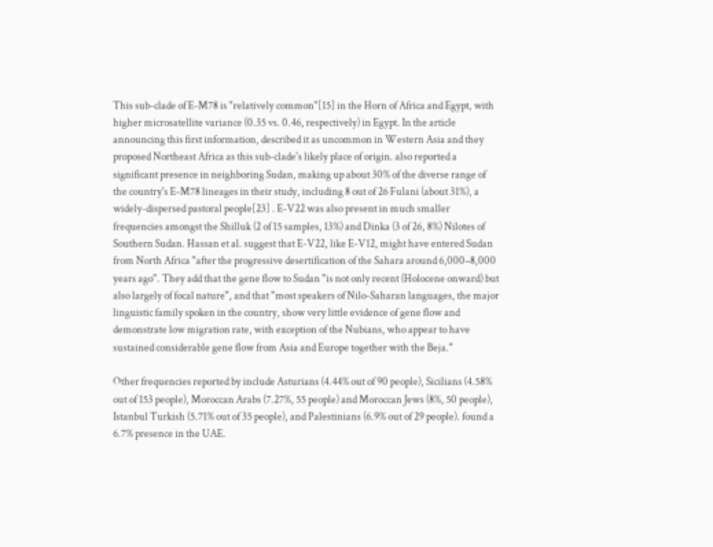This sub-clade of E-M78 is "relatively common"[15] in the Horn of Africa and Egypt, with higher microsatellite variance (0.35 vs. 0.46, respectively) in Egypt. In the article announcing this first information, described it as uncommon in Western Asia and they proposed Northeast Africa as this sub-clade's likely place of origin. also reported a significant presence in neighboring Sudan, making up about 30% of the diverse range of the country's E-M78 lineages in their study, including 8 out of 26 Fulani (about 31%), a widely-dispersed pastoral people[23] . E-V22 was also present in much smaller frequencies amongst the Shilluk (2 of 15 samples, 13%) and Dinka (3 of 26, 8%) Nilotes of Southern Sudan. Hassan et al. suggest that E-V22, like E-V12, might have entered Sudan from North Africa "after the progressive desertification of the Sahara around 6,000–8,000 years ago". They add that the gene flow to Sudan "is not only recent (Holocene onward) but also largely of focal nature", and that "most speakers of Nilo-Saharan languages, the major linguistic family spoken in the country, show very little evidence of gene flow and demonstrate low migration rate, with exception of the Nubians, who appear to have sustained considerable gene flow from Asia and Europe together with the Beja."

Other frequencies reported by include Asturians (4.44% out of 90 people), Sicilians (4.58% out of 153 people), Moroccan Arabs (7.27%, 55 people) and Moroccan Jews (8%, 50 people), Istanbul Turkish (5.71% out of 35 people), and Palestinians (6.9% out of 29 people). found a 6.7% presence in the UAE.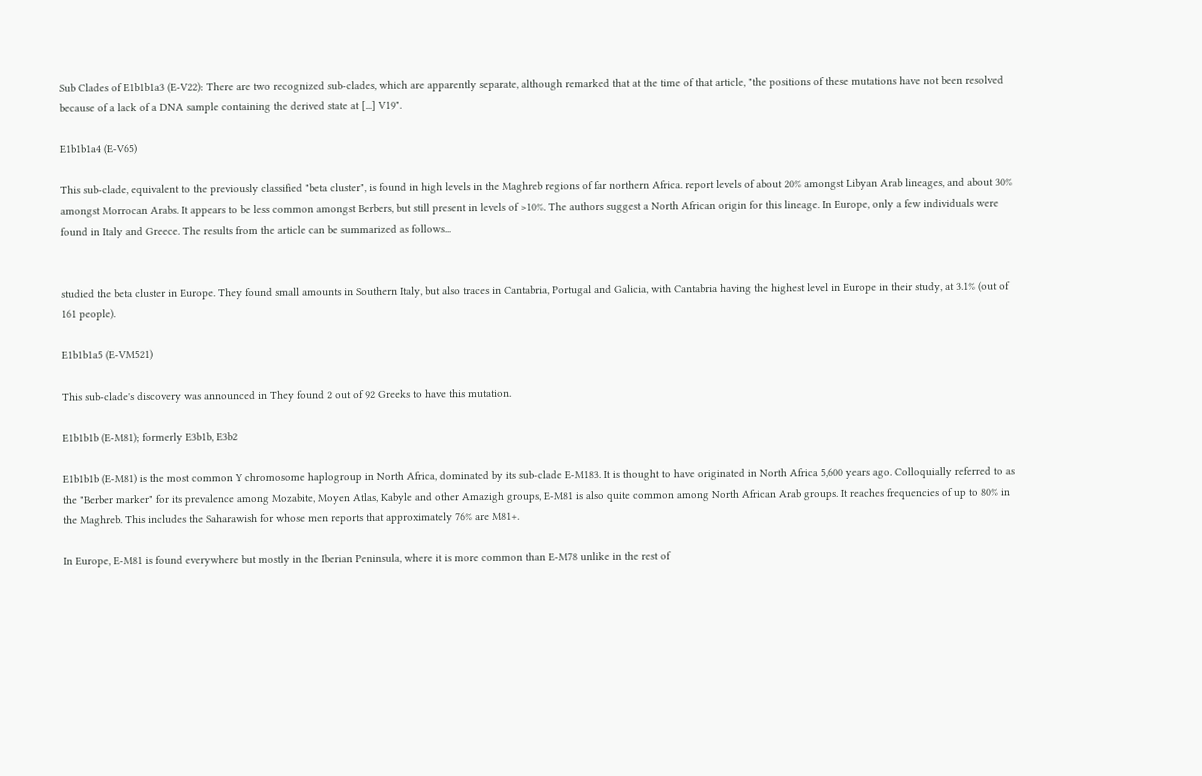Sub Clades of E1b1b1a3 (E-V22): There are two recognized sub-clades, which are apparently separate, although remarked that at the time of that article, "the positions of these mutations have not been resolved because of a lack of a DNA sample containing the derived state at [...] V19".

E1b1b1a4 (E-V65)

This sub-clade, equivalent to the previously classified "beta cluster", is found in high levels in the Maghreb regions of far northern Africa. report levels of about 20% amongst Libyan Arab lineages, and about 30% amongst Morrocan Arabs. It appears to be less common amongst Berbers, but still present in levels of >10%. The authors suggest a North African origin for this lineage. In Europe, only a few individuals were found in Italy and Greece. The results from the article can be summarized as follows...


studied the beta cluster in Europe. They found small amounts in Southern Italy, but also traces in Cantabria, Portugal and Galicia, with Cantabria having the highest level in Europe in their study, at 3.1% (out of 161 people).

E1b1b1a5 (E-VM521)

This sub-clade's discovery was announced in They found 2 out of 92 Greeks to have this mutation.

E1b1b1b (E-M81); formerly E3b1b, E3b2

E1b1b1b (E-M81) is the most common Y chromosome haplogroup in North Africa, dominated by its sub-clade E-M183. It is thought to have originated in North Africa 5,600 years ago. Colloquially referred to as the "Berber marker" for its prevalence among Mozabite, Moyen Atlas, Kabyle and other Amazigh groups, E-M81 is also quite common among North African Arab groups. It reaches frequencies of up to 80% in the Maghreb. This includes the Saharawish for whose men reports that approximately 76% are M81+.

In Europe, E-M81 is found everywhere but mostly in the Iberian Peninsula, where it is more common than E-M78 unlike in the rest of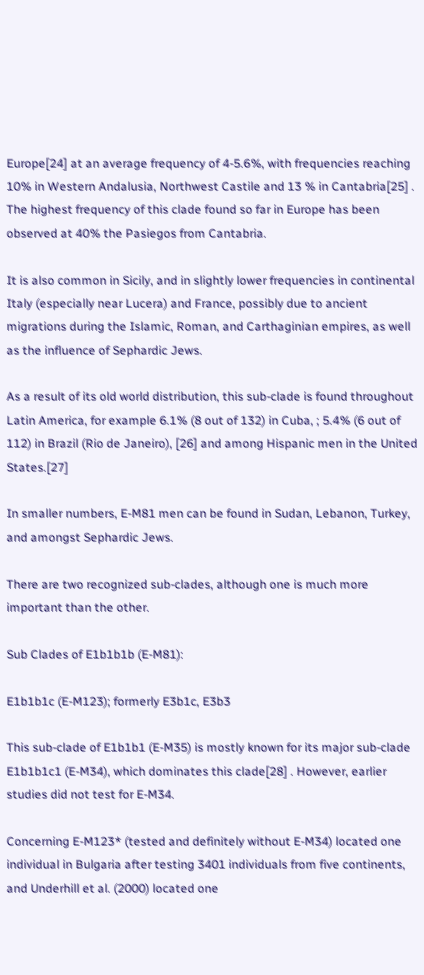Europe[24] at an average frequency of 4-5.6%, with frequencies reaching 10% in Western Andalusia, Northwest Castile and 13 % in Cantabria[25] . The highest frequency of this clade found so far in Europe has been observed at 40% the Pasiegos from Cantabria.

It is also common in Sicily, and in slightly lower frequencies in continental Italy (especially near Lucera) and France, possibly due to ancient migrations during the Islamic, Roman, and Carthaginian empires, as well as the influence of Sephardic Jews.

As a result of its old world distribution, this sub-clade is found throughout Latin America, for example 6.1% (8 out of 132) in Cuba, ; 5.4% (6 out of 112) in Brazil (Rio de Janeiro), [26] and among Hispanic men in the United States.[27]

In smaller numbers, E-M81 men can be found in Sudan, Lebanon, Turkey, and amongst Sephardic Jews.

There are two recognized sub-clades, although one is much more important than the other.

Sub Clades of E1b1b1b (E-M81):

E1b1b1c (E-M123); formerly E3b1c, E3b3

This sub-clade of E1b1b1 (E-M35) is mostly known for its major sub-clade E1b1b1c1 (E-M34), which dominates this clade[28] . However, earlier studies did not test for E-M34.

Concerning E-M123* (tested and definitely without E-M34) located one individual in Bulgaria after testing 3401 individuals from five continents, and Underhill et al. (2000) located one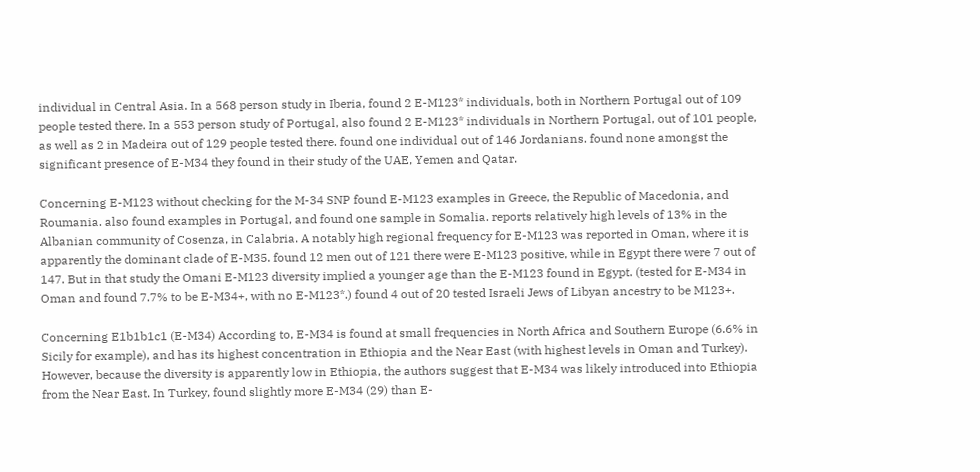individual in Central Asia. In a 568 person study in Iberia, found 2 E-M123* individuals, both in Northern Portugal out of 109 people tested there. In a 553 person study of Portugal, also found 2 E-M123* individuals in Northern Portugal, out of 101 people, as well as 2 in Madeira out of 129 people tested there. found one individual out of 146 Jordanians. found none amongst the significant presence of E-M34 they found in their study of the UAE, Yemen and Qatar.

Concerning E-M123 without checking for the M-34 SNP found E-M123 examples in Greece, the Republic of Macedonia, and Roumania. also found examples in Portugal, and found one sample in Somalia. reports relatively high levels of 13% in the Albanian community of Cosenza, in Calabria. A notably high regional frequency for E-M123 was reported in Oman, where it is apparently the dominant clade of E-M35. found 12 men out of 121 there were E-M123 positive, while in Egypt there were 7 out of 147. But in that study the Omani E-M123 diversity implied a younger age than the E-M123 found in Egypt. (tested for E-M34 in Oman and found 7.7% to be E-M34+, with no E-M123*.) found 4 out of 20 tested Israeli Jews of Libyan ancestry to be M123+.

Concerning E1b1b1c1 (E-M34) According to, E-M34 is found at small frequencies in North Africa and Southern Europe (6.6% in Sicily for example), and has its highest concentration in Ethiopia and the Near East (with highest levels in Oman and Turkey). However, because the diversity is apparently low in Ethiopia, the authors suggest that E-M34 was likely introduced into Ethiopia from the Near East. In Turkey, found slightly more E-M34 (29) than E-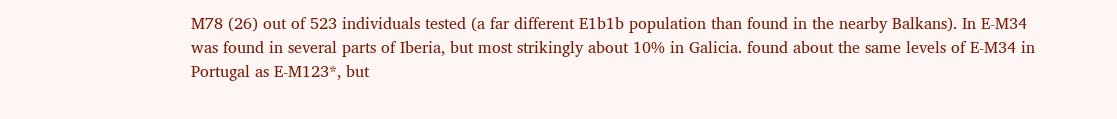M78 (26) out of 523 individuals tested (a far different E1b1b population than found in the nearby Balkans). In E-M34 was found in several parts of Iberia, but most strikingly about 10% in Galicia. found about the same levels of E-M34 in Portugal as E-M123*, but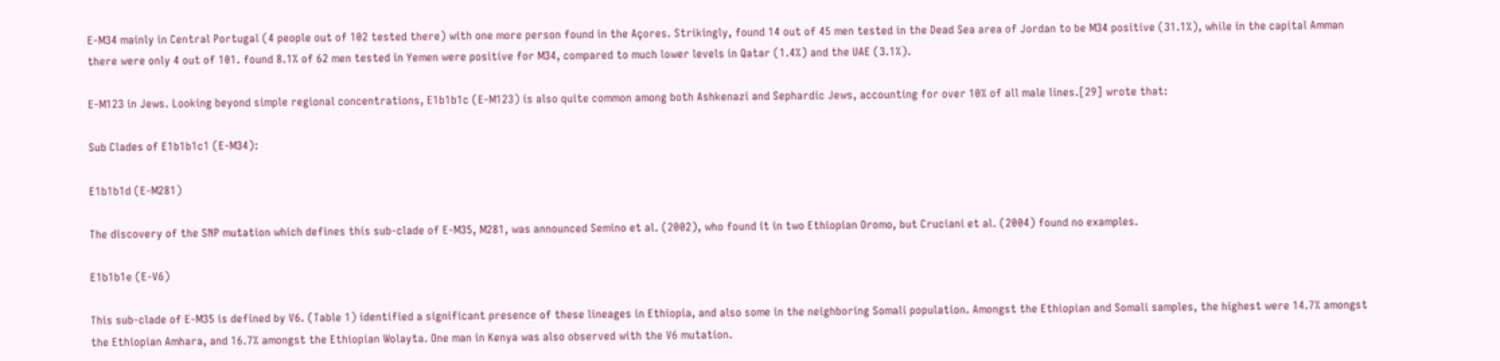E-M34 mainly in Central Portugal (4 people out of 102 tested there) with one more person found in the Açores. Strikingly, found 14 out of 45 men tested in the Dead Sea area of Jordan to be M34 positive (31.1%), while in the capital Amman there were only 4 out of 101. found 8.1% of 62 men tested in Yemen were positive for M34, compared to much lower levels in Qatar (1.4%) and the UAE (3.1%).

E-M123 in Jews. Looking beyond simple regional concentrations, E1b1b1c (E-M123) is also quite common among both Ashkenazi and Sephardic Jews, accounting for over 10% of all male lines.[29] wrote that:

Sub Clades of E1b1b1c1 (E-M34):

E1b1b1d (E-M281)

The discovery of the SNP mutation which defines this sub-clade of E-M35, M281, was announced Semino et al. (2002), who found it in two Ethiopian Oromo, but Cruciani et al. (2004) found no examples.

E1b1b1e (E-V6)

This sub-clade of E-M35 is defined by V6. (Table 1) identified a significant presence of these lineages in Ethiopia, and also some in the neighboring Somali population. Amongst the Ethiopian and Somali samples, the highest were 14.7% amongst the Ethiopian Amhara, and 16.7% amongst the Ethiopian Wolayta. One man in Kenya was also observed with the V6 mutation.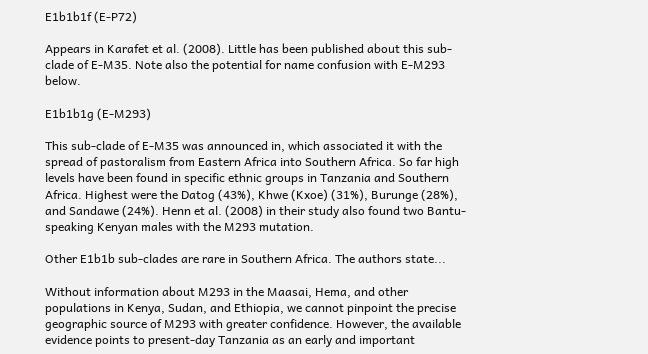E1b1b1f (E-P72)

Appears in Karafet et al. (2008). Little has been published about this sub-clade of E-M35. Note also the potential for name confusion with E-M293 below.

E1b1b1g (E-M293)

This sub-clade of E-M35 was announced in, which associated it with the spread of pastoralism from Eastern Africa into Southern Africa. So far high levels have been found in specific ethnic groups in Tanzania and Southern Africa. Highest were the Datog (43%), Khwe (Kxoe) (31%), Burunge (28%), and Sandawe (24%). Henn et al. (2008) in their study also found two Bantu-speaking Kenyan males with the M293 mutation.

Other E1b1b sub-clades are rare in Southern Africa. The authors state...

Without information about M293 in the Maasai, Hema, and other populations in Kenya, Sudan, and Ethiopia, we cannot pinpoint the precise geographic source of M293 with greater confidence. However, the available evidence points to present-day Tanzania as an early and important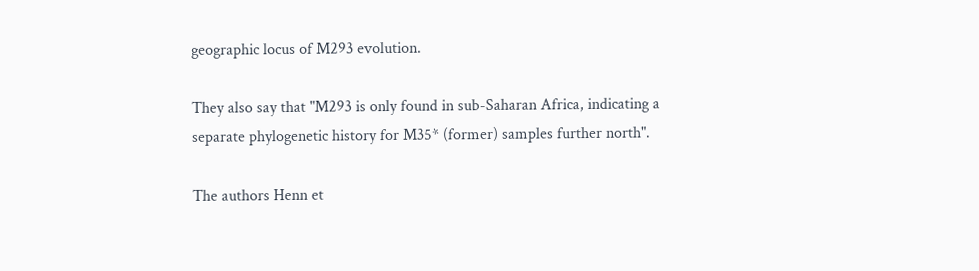geographic locus of M293 evolution.

They also say that "M293 is only found in sub-Saharan Africa, indicating a separate phylogenetic history for M35* (former) samples further north".

The authors Henn et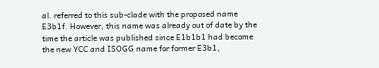al. referred to this sub-clade with the proposed name E3b1f. However, this name was already out of date by the time the article was published since E1b1b1 had become the new YCC and ISOGG name for former E3b1,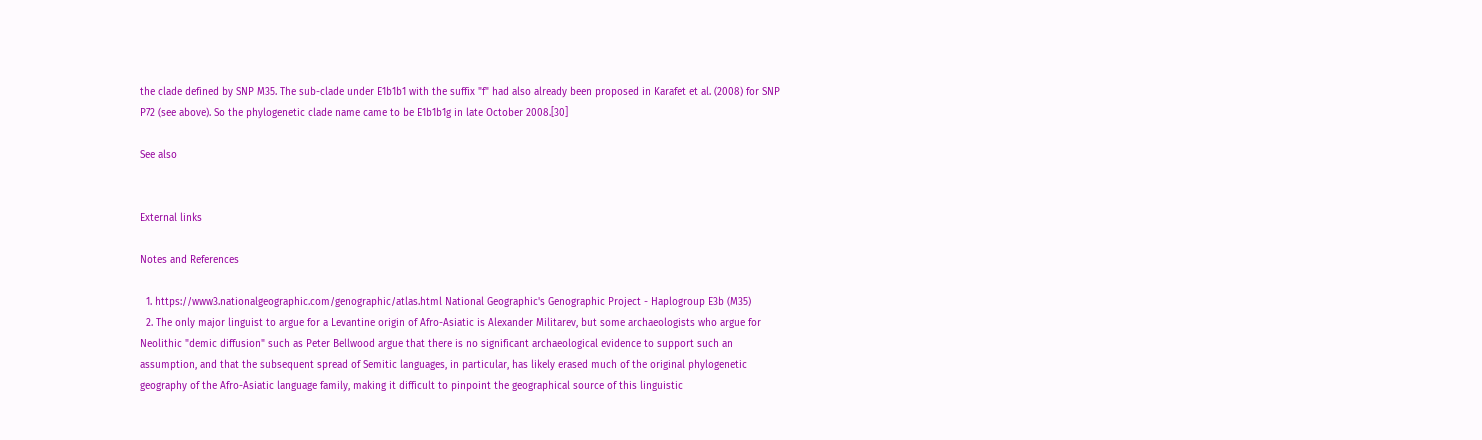the clade defined by SNP M35. The sub-clade under E1b1b1 with the suffix "f" had also already been proposed in Karafet et al. (2008) for SNP P72 (see above). So the phylogenetic clade name came to be E1b1b1g in late October 2008.[30]

See also


External links

Notes and References

  1. https://www3.nationalgeographic.com/genographic/atlas.html National Geographic's Genographic Project - Haplogroup E3b (M35)
  2. The only major linguist to argue for a Levantine origin of Afro-Asiatic is Alexander Militarev, but some archaeologists who argue for Neolithic "demic diffusion" such as Peter Bellwood argue that there is no significant archaeological evidence to support such an assumption, and that the subsequent spread of Semitic languages, in particular, has likely erased much of the original phylogenetic geography of the Afro-Asiatic language family, making it difficult to pinpoint the geographical source of this linguistic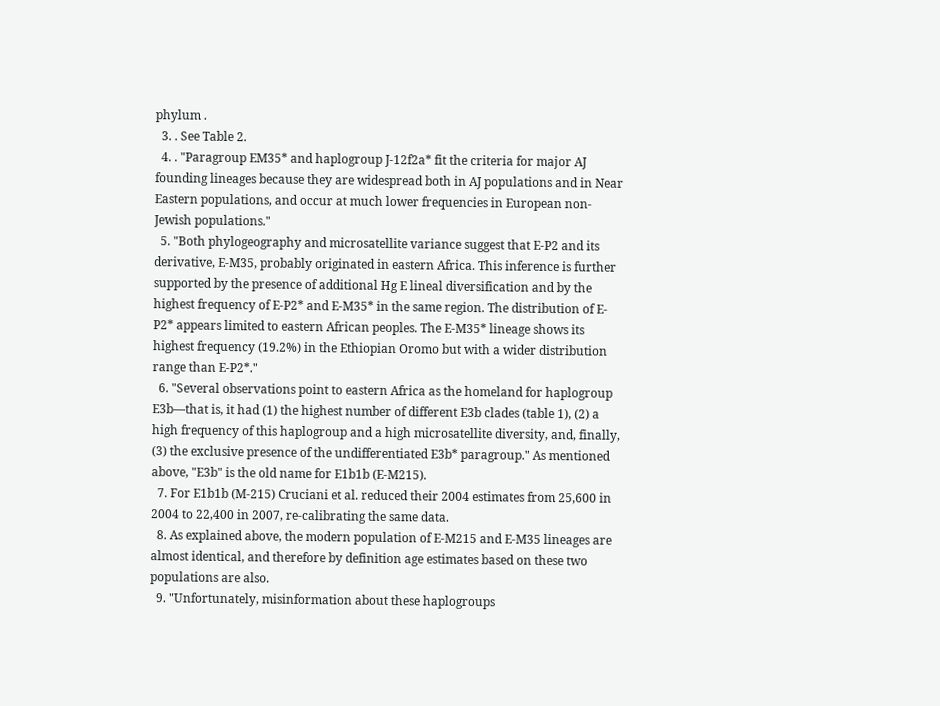phylum .
  3. . See Table 2.
  4. . "Paragroup EM35* and haplogroup J-12f2a* fit the criteria for major AJ founding lineages because they are widespread both in AJ populations and in Near Eastern populations, and occur at much lower frequencies in European non-Jewish populations."
  5. "Both phylogeography and microsatellite variance suggest that E-P2 and its derivative, E-M35, probably originated in eastern Africa. This inference is further supported by the presence of additional Hg E lineal diversification and by the highest frequency of E-P2* and E-M35* in the same region. The distribution of E-P2* appears limited to eastern African peoples. The E-M35* lineage shows its highest frequency (19.2%) in the Ethiopian Oromo but with a wider distribution range than E-P2*."
  6. "Several observations point to eastern Africa as the homeland for haplogroup E3b—that is, it had (1) the highest number of different E3b clades (table 1), (2) a high frequency of this haplogroup and a high microsatellite diversity, and, finally, (3) the exclusive presence of the undifferentiated E3b* paragroup." As mentioned above, "E3b" is the old name for E1b1b (E-M215).
  7. For E1b1b (M-215) Cruciani et al. reduced their 2004 estimates from 25,600 in 2004 to 22,400 in 2007, re-calibrating the same data.
  8. As explained above, the modern population of E-M215 and E-M35 lineages are almost identical, and therefore by definition age estimates based on these two populations are also.
  9. "Unfortunately, misinformation about these haplogroups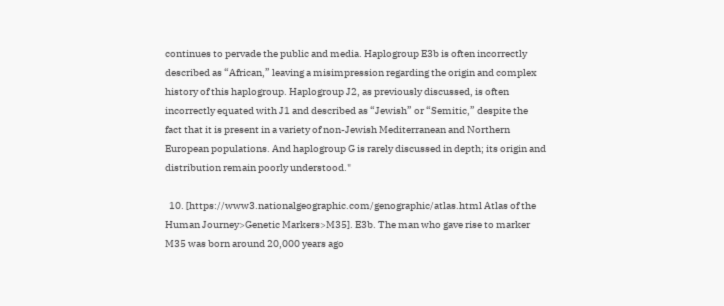continues to pervade the public and media. Haplogroup E3b is often incorrectly described as “African,” leaving a misimpression regarding the origin and complex history of this haplogroup. Haplogroup J2, as previously discussed, is often incorrectly equated with J1 and described as “Jewish” or “Semitic,” despite the fact that it is present in a variety of non-Jewish Mediterranean and Northern European populations. And haplogroup G is rarely discussed in depth; its origin and distribution remain poorly understood."

  10. [https://www3.nationalgeographic.com/genographic/atlas.html Atlas of the Human Journey>Genetic Markers>M35]. E3b. The man who gave rise to marker M35 was born around 20,000 years ago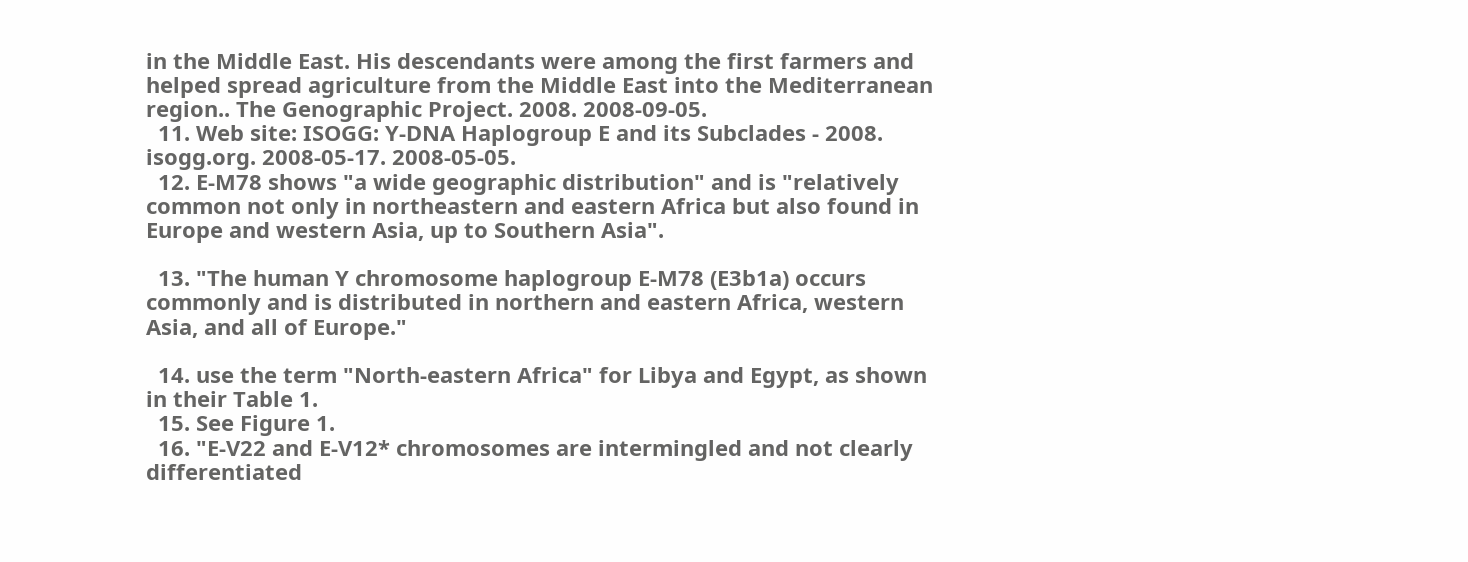in the Middle East. His descendants were among the first farmers and helped spread agriculture from the Middle East into the Mediterranean region.. The Genographic Project. 2008. 2008-09-05.
  11. Web site: ISOGG: Y-DNA Haplogroup E and its Subclades - 2008. isogg.org. 2008-05-17. 2008-05-05.
  12. E-M78 shows "a wide geographic distribution" and is "relatively common not only in northeastern and eastern Africa but also found in Europe and western Asia, up to Southern Asia".

  13. "The human Y chromosome haplogroup E-M78 (E3b1a) occurs commonly and is distributed in northern and eastern Africa, western Asia, and all of Europe."

  14. use the term "North-eastern Africa" for Libya and Egypt, as shown in their Table 1.
  15. See Figure 1.
  16. "E-V22 and E-V12* chromosomes are intermingled and not clearly differentiated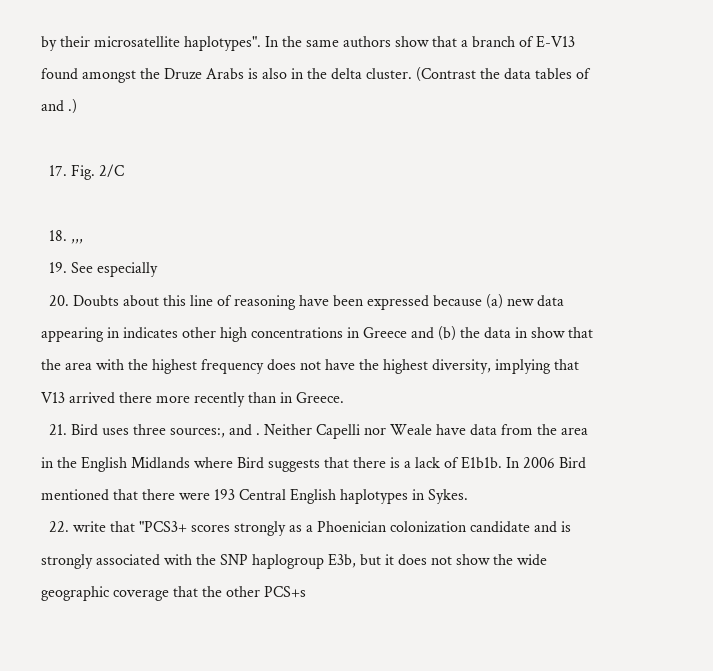by their microsatellite haplotypes". In the same authors show that a branch of E-V13 found amongst the Druze Arabs is also in the delta cluster. (Contrast the data tables of and .)

  17. Fig. 2/C

  18. ,,,
  19. See especially
  20. Doubts about this line of reasoning have been expressed because (a) new data appearing in indicates other high concentrations in Greece and (b) the data in show that the area with the highest frequency does not have the highest diversity, implying that V13 arrived there more recently than in Greece.
  21. Bird uses three sources:, and . Neither Capelli nor Weale have data from the area in the English Midlands where Bird suggests that there is a lack of E1b1b. In 2006 Bird mentioned that there were 193 Central English haplotypes in Sykes.
  22. write that "PCS3+ scores strongly as a Phoenician colonization candidate and is strongly associated with the SNP haplogroup E3b, but it does not show the wide geographic coverage that the other PCS+s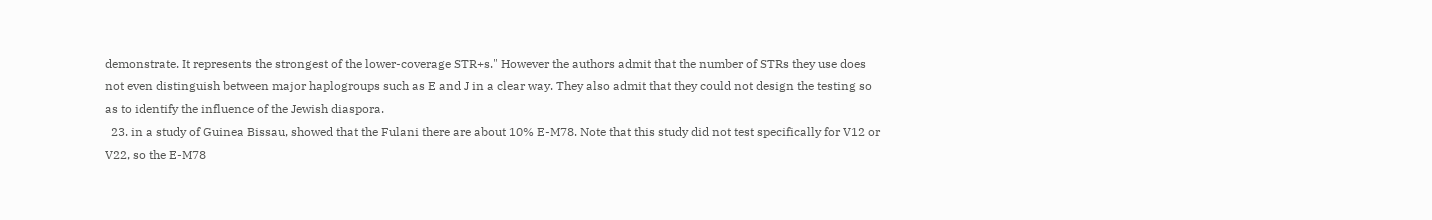demonstrate. It represents the strongest of the lower-coverage STR+s." However the authors admit that the number of STRs they use does not even distinguish between major haplogroups such as E and J in a clear way. They also admit that they could not design the testing so as to identify the influence of the Jewish diaspora.
  23. in a study of Guinea Bissau, showed that the Fulani there are about 10% E-M78. Note that this study did not test specifically for V12 or V22, so the E-M78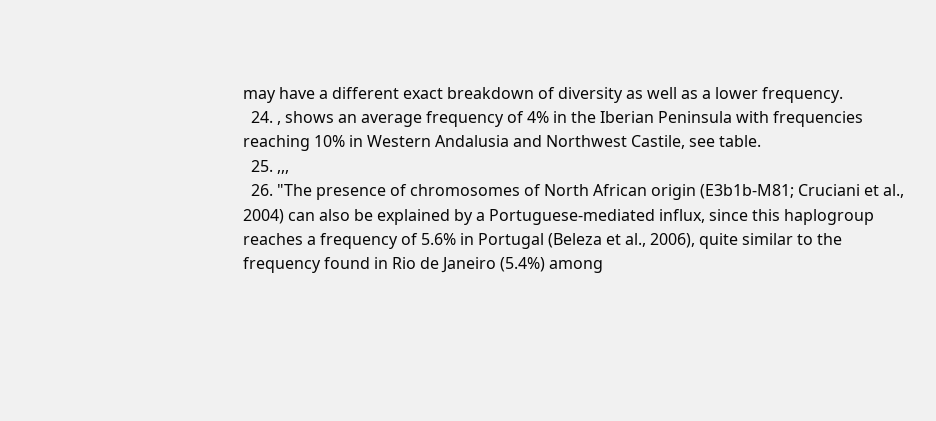may have a different exact breakdown of diversity as well as a lower frequency.
  24. , shows an average frequency of 4% in the Iberian Peninsula with frequencies reaching 10% in Western Andalusia and Northwest Castile, see table.
  25. ,,,
  26. "The presence of chromosomes of North African origin (E3b1b-M81; Cruciani et al., 2004) can also be explained by a Portuguese-mediated influx, since this haplogroup reaches a frequency of 5.6% in Portugal (Beleza et al., 2006), quite similar to the frequency found in Rio de Janeiro (5.4%) among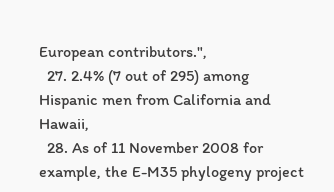European contributors.",
  27. 2.4% (7 out of 295) among Hispanic men from California and Hawaii,
  28. As of 11 November 2008 for example, the E-M35 phylogeny project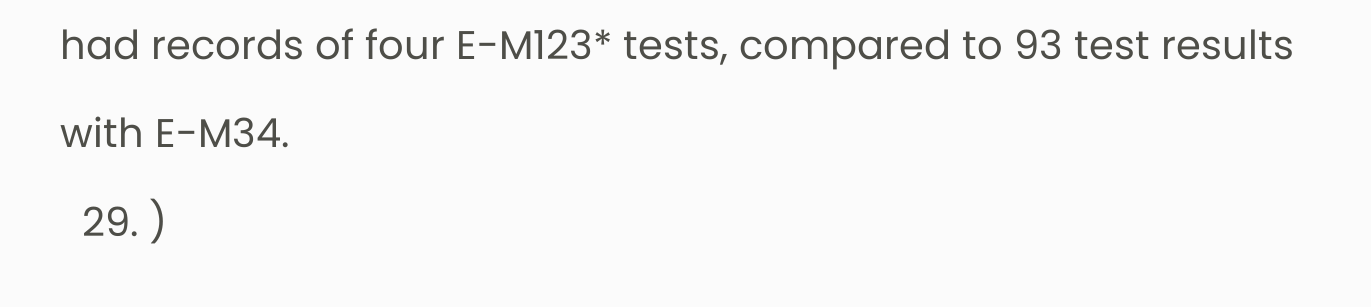had records of four E-M123* tests, compared to 93 test results with E-M34.
  29. )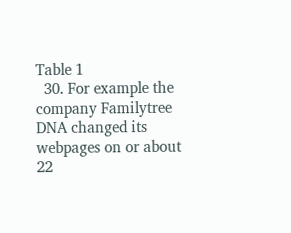Table 1
  30. For example the company Familytree DNA changed its webpages on or about 22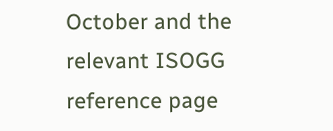October and the relevant ISOGG reference page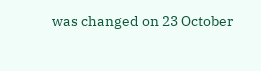was changed on 23 October